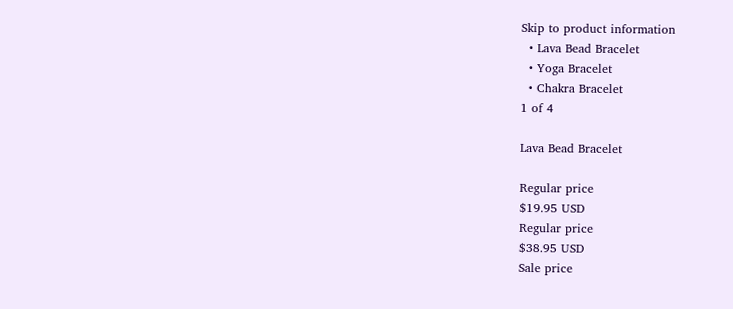Skip to product information
  • Lava Bead Bracelet
  • Yoga Bracelet
  • Chakra Bracelet
1 of 4

Lava Bead Bracelet

Regular price
$19.95 USD
Regular price
$38.95 USD
Sale price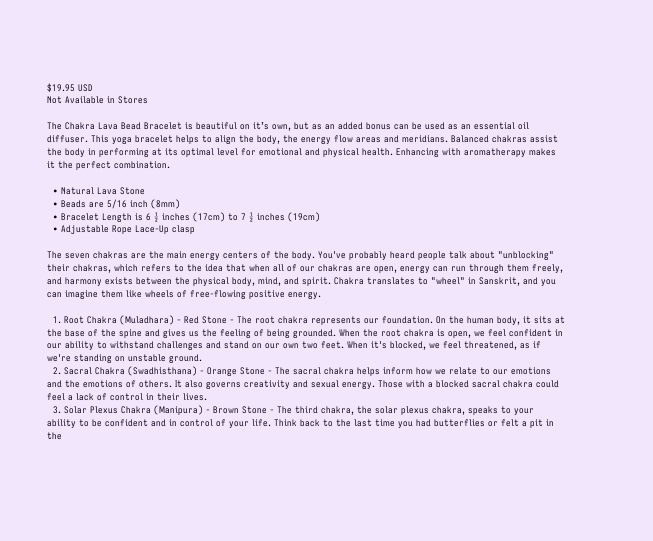$19.95 USD
Not Available in Stores

The Chakra Lava Bead Bracelet is beautiful on it’s own, but as an added bonus can be used as an essential oil diffuser. This yoga bracelet helps to align the body, the energy flow areas and meridians. Balanced chakras assist the body in performing at its optimal level for emotional and physical health. Enhancing with aromatherapy makes it the perfect combination.

  • Natural Lava Stone
  • Beads are 5/16 inch (8mm)
  • Bracelet Length is 6 ½ inches (17cm) to 7 ½ inches (19cm)
  • Adjustable Rope Lace-Up clasp

The seven chakras are the main energy centers of the body. You've probably heard people talk about "unblocking" their chakras, which refers to the idea that when all of our chakras are open, energy can run through them freely, and harmony exists between the physical body, mind, and spirit. Chakra translates to "wheel" in Sanskrit, and you can imagine them like wheels of free-flowing positive energy.

  1. Root Chakra (Muladhara) - Red Stone - The root chakra represents our foundation. On the human body, it sits at the base of the spine and gives us the feeling of being grounded. When the root chakra is open, we feel confident in our ability to withstand challenges and stand on our own two feet. When it's blocked, we feel threatened, as if we're standing on unstable ground.
  2. Sacral Chakra (Swadhisthana) - Orange Stone - The sacral chakra helps inform how we relate to our emotions and the emotions of others. It also governs creativity and sexual energy. Those with a blocked sacral chakra could feel a lack of control in their lives.
  3. Solar Plexus Chakra (Manipura) - Brown Stone - The third chakra, the solar plexus chakra, speaks to your ability to be confident and in control of your life. Think back to the last time you had butterflies or felt a pit in the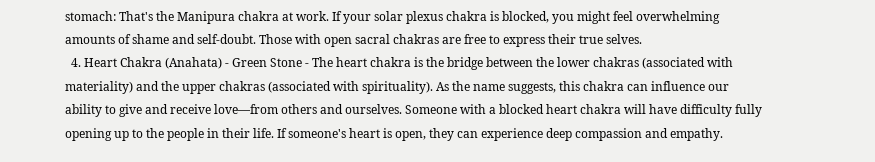stomach: That's the Manipura chakra at work. If your solar plexus chakra is blocked, you might feel overwhelming amounts of shame and self-doubt. Those with open sacral chakras are free to express their true selves.
  4. Heart Chakra (Anahata) - Green Stone - The heart chakra is the bridge between the lower chakras (associated with materiality) and the upper chakras (associated with spirituality). As the name suggests, this chakra can influence our ability to give and receive love—from others and ourselves. Someone with a blocked heart chakra will have difficulty fully opening up to the people in their life. If someone's heart is open, they can experience deep compassion and empathy.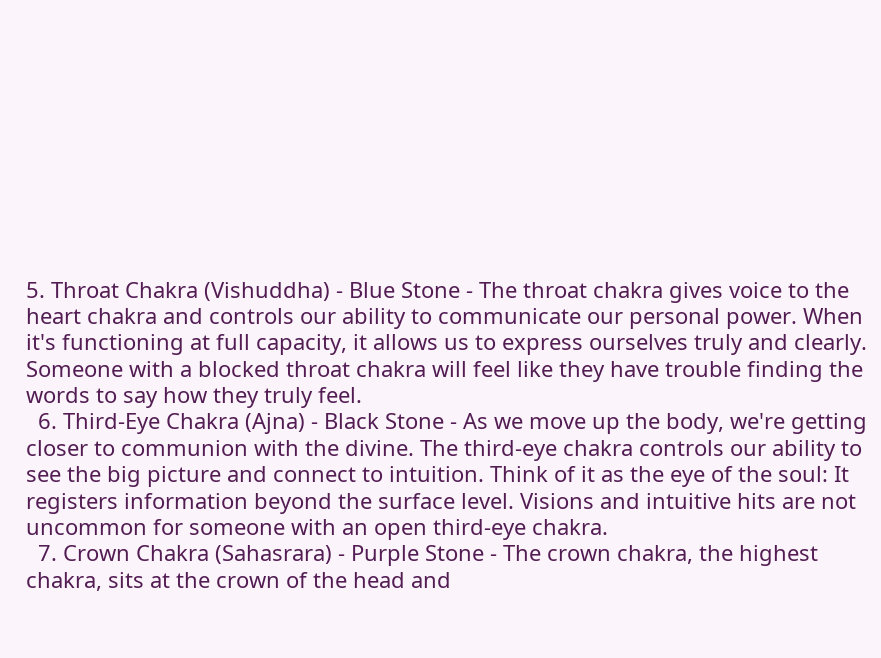5. Throat Chakra (Vishuddha) - Blue Stone - The throat chakra gives voice to the heart chakra and controls our ability to communicate our personal power. When it's functioning at full capacity, it allows us to express ourselves truly and clearly. Someone with a blocked throat chakra will feel like they have trouble finding the words to say how they truly feel.
  6. Third-Eye Chakra (Ajna) - Black Stone - As we move up the body, we're getting closer to communion with the divine. The third-eye chakra controls our ability to see the big picture and connect to intuition. Think of it as the eye of the soul: It registers information beyond the surface level. Visions and intuitive hits are not uncommon for someone with an open third-eye chakra.
  7. Crown Chakra (Sahasrara) - Purple Stone - The crown chakra, the highest chakra, sits at the crown of the head and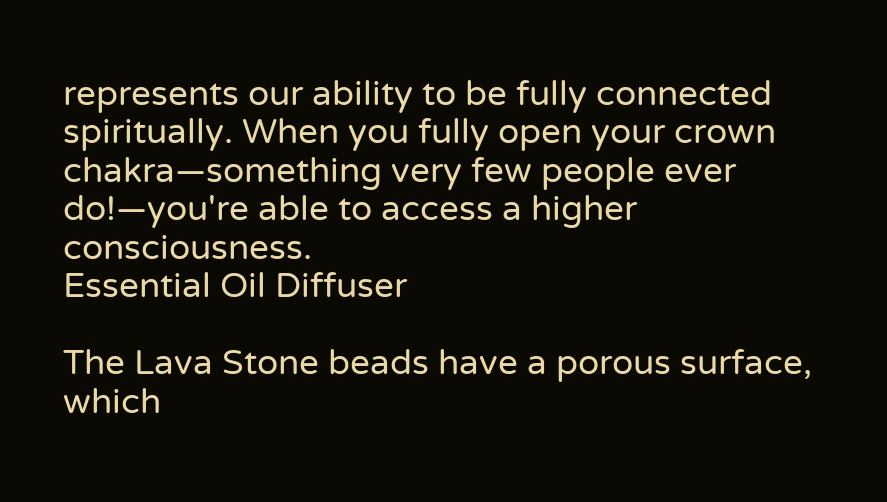represents our ability to be fully connected spiritually. When you fully open your crown chakra—something very few people ever do!—you're able to access a higher consciousness.
Essential Oil Diffuser

The Lava Stone beads have a porous surface, which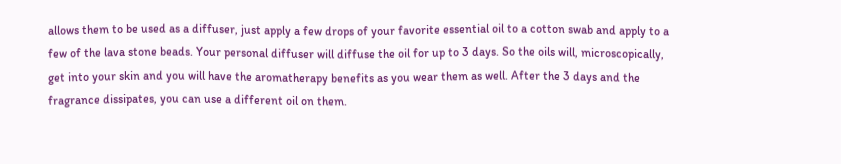allows them to be used as a diffuser, just apply a few drops of your favorite essential oil to a cotton swab and apply to a few of the lava stone beads. Your personal diffuser will diffuse the oil for up to 3 days. So the oils will, microscopically, get into your skin and you will have the aromatherapy benefits as you wear them as well. After the 3 days and the fragrance dissipates, you can use a different oil on them.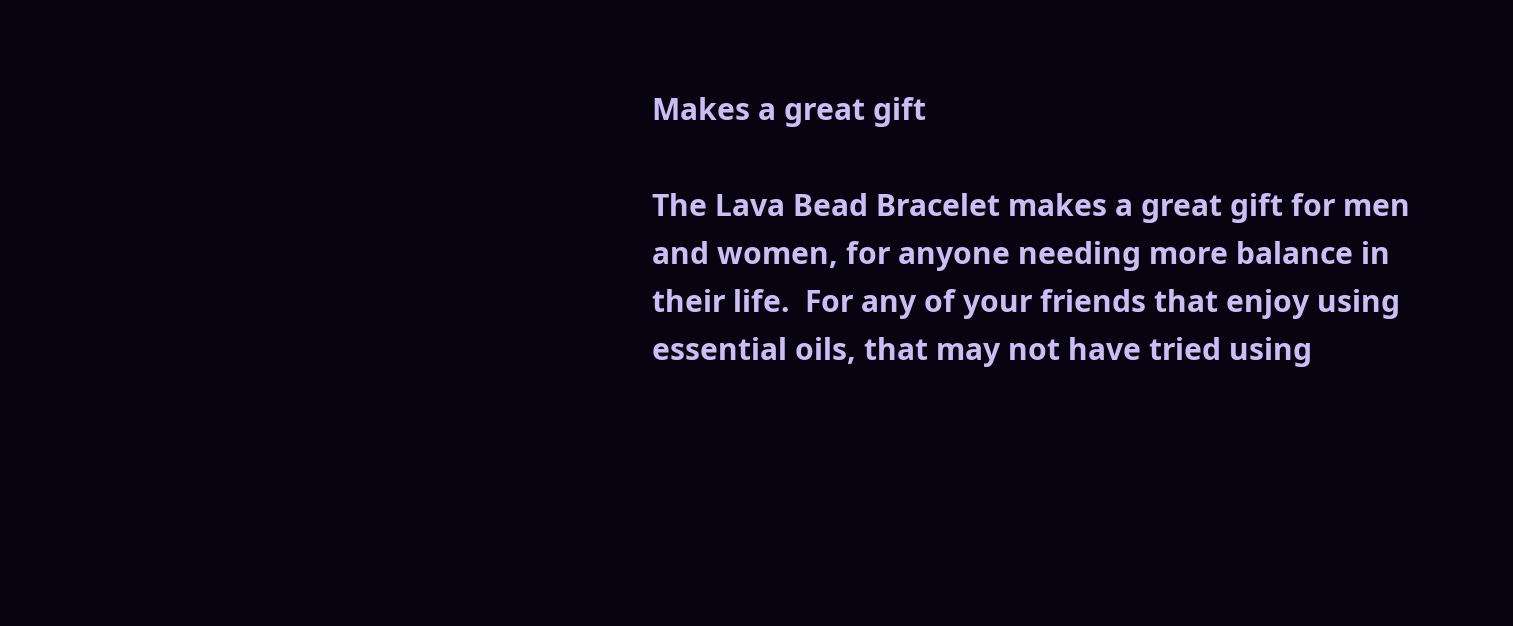Makes a great gift

The Lava Bead Bracelet makes a great gift for men and women, for anyone needing more balance in their life.  For any of your friends that enjoy using essential oils, that may not have tried using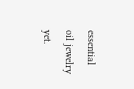essential oil jewelry yet.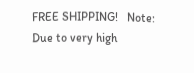FREE SHIPPING!   Note: Due to very high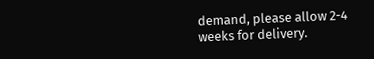demand, please allow 2-4 weeks for delivery.